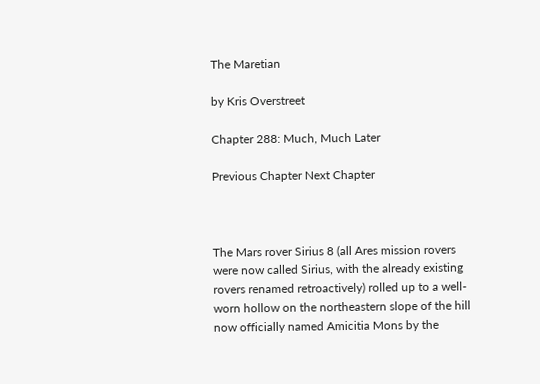The Maretian

by Kris Overstreet

Chapter 288: Much, Much Later

Previous Chapter Next Chapter



The Mars rover Sirius 8 (all Ares mission rovers were now called Sirius, with the already existing rovers renamed retroactively) rolled up to a well-worn hollow on the northeastern slope of the hill now officially named Amicitia Mons by the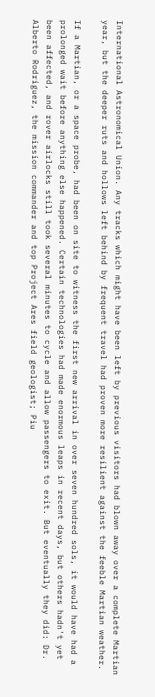International Astronomical Union. Any tracks which might have been left by previous visitors had blown away over a complete Martian year, but the deeper ruts and hollows left behind by frequent travel had proven more resilient against the feeble Martian weather.

If a Martian, or a space probe, had been on site to witness the first new arrival in over seven hundred sols, it would have had a prolonged wait before anything else happened. Certain technologies had made enormous leaps in recent days, but others hadn't yet been affected, and rover airlocks still took several minutes to cycle and allow passengers to exit. But eventually they did: Dr. Alberto Rodriguez, the mission commander and top Project Ares field geologist; Piu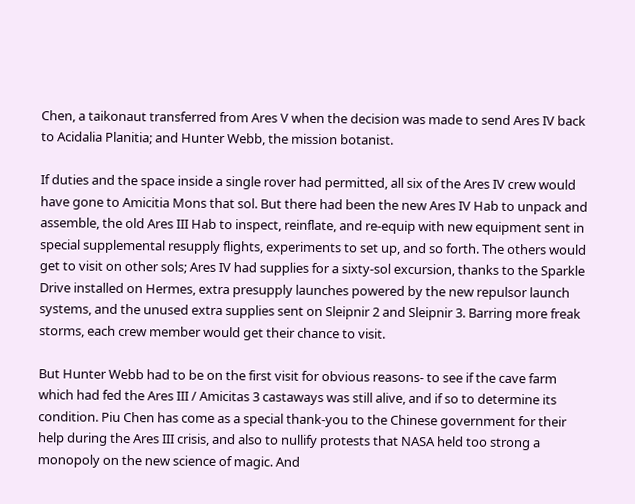Chen, a taikonaut transferred from Ares V when the decision was made to send Ares IV back to Acidalia Planitia; and Hunter Webb, the mission botanist.

If duties and the space inside a single rover had permitted, all six of the Ares IV crew would have gone to Amicitia Mons that sol. But there had been the new Ares IV Hab to unpack and assemble, the old Ares III Hab to inspect, reinflate, and re-equip with new equipment sent in special supplemental resupply flights, experiments to set up, and so forth. The others would get to visit on other sols; Ares IV had supplies for a sixty-sol excursion, thanks to the Sparkle Drive installed on Hermes, extra presupply launches powered by the new repulsor launch systems, and the unused extra supplies sent on Sleipnir 2 and Sleipnir 3. Barring more freak storms, each crew member would get their chance to visit.

But Hunter Webb had to be on the first visit for obvious reasons- to see if the cave farm which had fed the Ares III / Amicitas 3 castaways was still alive, and if so to determine its condition. Piu Chen has come as a special thank-you to the Chinese government for their help during the Ares III crisis, and also to nullify protests that NASA held too strong a monopoly on the new science of magic. And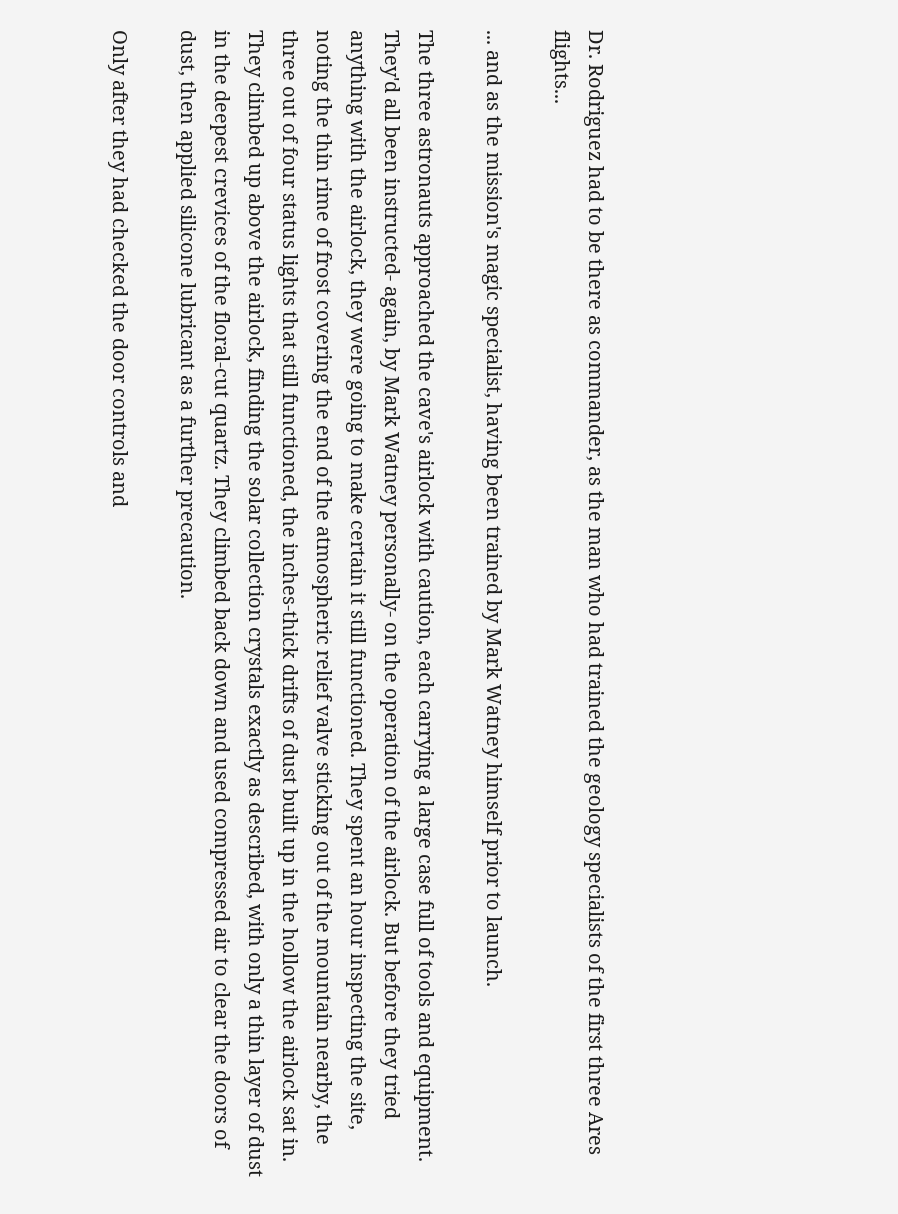Dr. Rodriguez had to be there as commander, as the man who had trained the geology specialists of the first three Ares flights...

... and as the mission's magic specialist, having been trained by Mark Watney himself prior to launch.

The three astronauts approached the cave's airlock with caution, each carrying a large case full of tools and equipment. They'd all been instructed- again, by Mark Watney personally- on the operation of the airlock. But before they tried anything with the airlock, they were going to make certain it still functioned. They spent an hour inspecting the site, noting the thin rime of frost covering the end of the atmospheric relief valve sticking out of the mountain nearby, the three out of four status lights that still functioned, the inches-thick drifts of dust built up in the hollow the airlock sat in. They climbed up above the airlock, finding the solar collection crystals exactly as described, with only a thin layer of dust in the deepest crevices of the floral-cut quartz. They climbed back down and used compressed air to clear the doors of dust, then applied silicone lubricant as a further precaution.

Only after they had checked the door controls and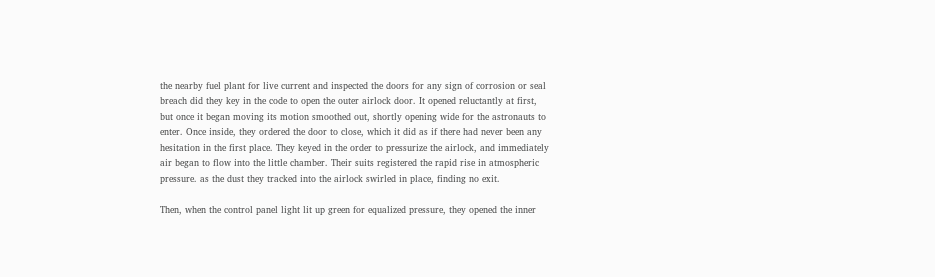the nearby fuel plant for live current and inspected the doors for any sign of corrosion or seal breach did they key in the code to open the outer airlock door. It opened reluctantly at first, but once it began moving its motion smoothed out, shortly opening wide for the astronauts to enter. Once inside, they ordered the door to close, which it did as if there had never been any hesitation in the first place. They keyed in the order to pressurize the airlock, and immediately air began to flow into the little chamber. Their suits registered the rapid rise in atmospheric pressure. as the dust they tracked into the airlock swirled in place, finding no exit.

Then, when the control panel light lit up green for equalized pressure, they opened the inner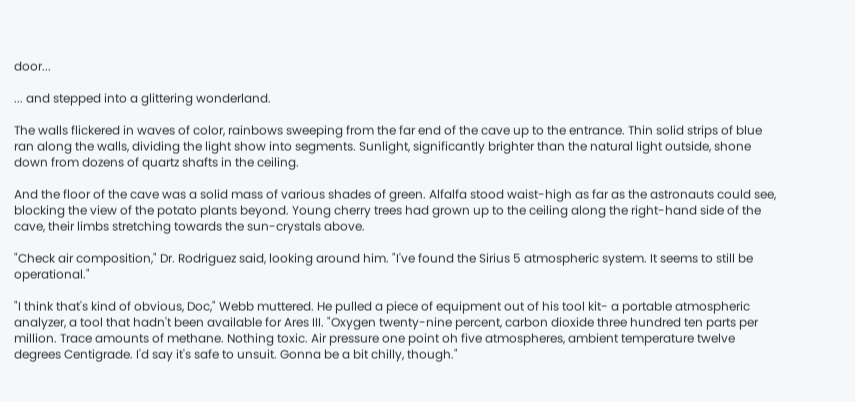door...

... and stepped into a glittering wonderland.

The walls flickered in waves of color, rainbows sweeping from the far end of the cave up to the entrance. Thin solid strips of blue ran along the walls, dividing the light show into segments. Sunlight, significantly brighter than the natural light outside, shone down from dozens of quartz shafts in the ceiling.

And the floor of the cave was a solid mass of various shades of green. Alfalfa stood waist-high as far as the astronauts could see, blocking the view of the potato plants beyond. Young cherry trees had grown up to the ceiling along the right-hand side of the cave, their limbs stretching towards the sun-crystals above.

"Check air composition," Dr. Rodriguez said, looking around him. "I've found the Sirius 5 atmospheric system. It seems to still be operational."

"I think that's kind of obvious, Doc," Webb muttered. He pulled a piece of equipment out of his tool kit- a portable atmospheric analyzer, a tool that hadn't been available for Ares III. "Oxygen twenty-nine percent, carbon dioxide three hundred ten parts per million. Trace amounts of methane. Nothing toxic. Air pressure one point oh five atmospheres, ambient temperature twelve degrees Centigrade. I'd say it's safe to unsuit. Gonna be a bit chilly, though."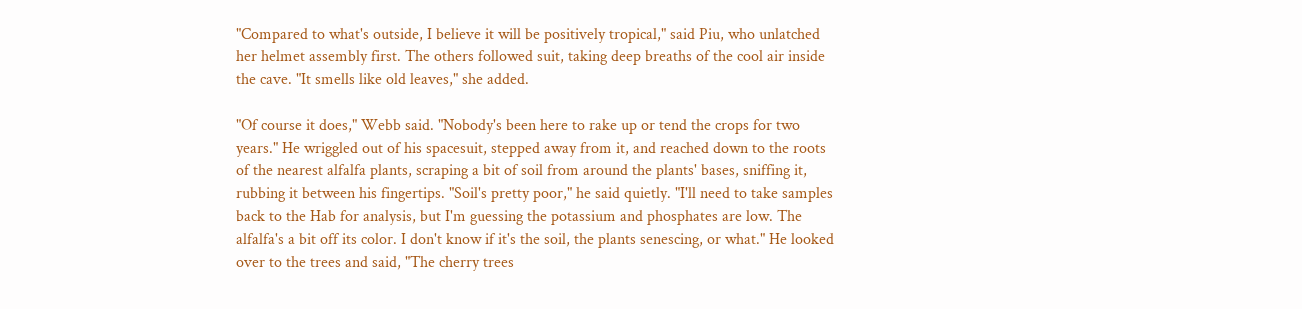"Compared to what's outside, I believe it will be positively tropical," said Piu, who unlatched her helmet assembly first. The others followed suit, taking deep breaths of the cool air inside the cave. "It smells like old leaves," she added.

"Of course it does," Webb said. "Nobody's been here to rake up or tend the crops for two years." He wriggled out of his spacesuit, stepped away from it, and reached down to the roots of the nearest alfalfa plants, scraping a bit of soil from around the plants' bases, sniffing it, rubbing it between his fingertips. "Soil's pretty poor," he said quietly. "I'll need to take samples back to the Hab for analysis, but I'm guessing the potassium and phosphates are low. The alfalfa's a bit off its color. I don't know if it's the soil, the plants senescing, or what." He looked over to the trees and said, "The cherry trees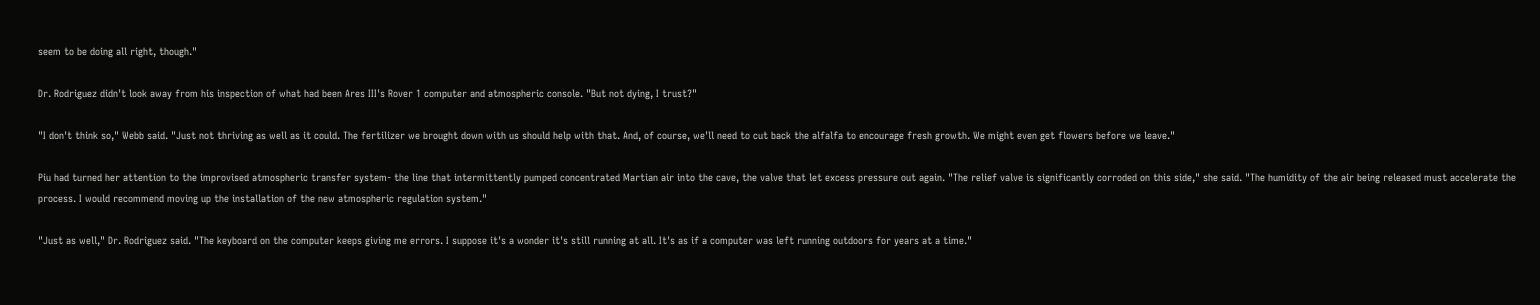seem to be doing all right, though."

Dr. Rodriguez didn't look away from his inspection of what had been Ares III's Rover 1 computer and atmospheric console. "But not dying, I trust?"

"I don't think so," Webb said. "Just not thriving as well as it could. The fertilizer we brought down with us should help with that. And, of course, we'll need to cut back the alfalfa to encourage fresh growth. We might even get flowers before we leave."

Piu had turned her attention to the improvised atmospheric transfer system- the line that intermittently pumped concentrated Martian air into the cave, the valve that let excess pressure out again. "The relief valve is significantly corroded on this side," she said. "The humidity of the air being released must accelerate the process. I would recommend moving up the installation of the new atmospheric regulation system."

"Just as well," Dr. Rodriguez said. "The keyboard on the computer keeps giving me errors. I suppose it's a wonder it's still running at all. It's as if a computer was left running outdoors for years at a time."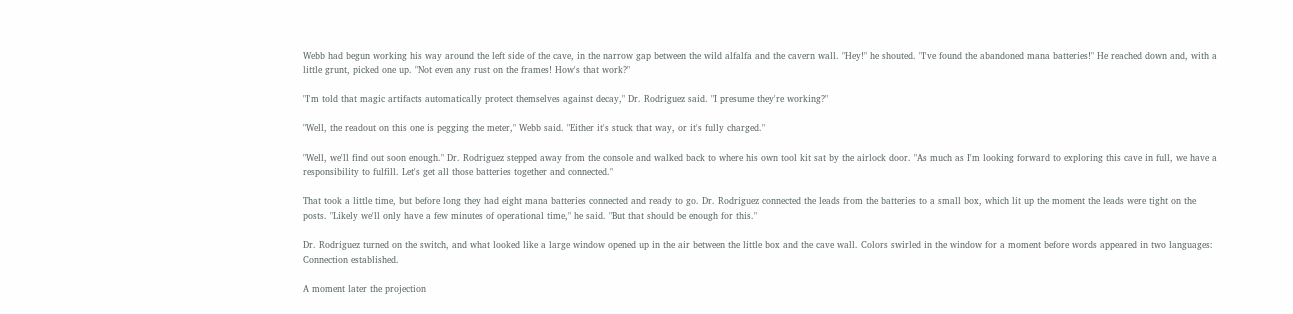Webb had begun working his way around the left side of the cave, in the narrow gap between the wild alfalfa and the cavern wall. "Hey!" he shouted. "I've found the abandoned mana batteries!" He reached down and, with a little grunt, picked one up. "Not even any rust on the frames! How's that work?"

"I'm told that magic artifacts automatically protect themselves against decay," Dr. Rodriguez said. "I presume they're working?"

"Well, the readout on this one is pegging the meter," Webb said. "Either it's stuck that way, or it's fully charged."

"Well, we'll find out soon enough." Dr. Rodriguez stepped away from the console and walked back to where his own tool kit sat by the airlock door. "As much as I'm looking forward to exploring this cave in full, we have a responsibility to fulfill. Let's get all those batteries together and connected."

That took a little time, but before long they had eight mana batteries connected and ready to go. Dr. Rodriguez connected the leads from the batteries to a small box, which lit up the moment the leads were tight on the posts. "Likely we'll only have a few minutes of operational time," he said. "But that should be enough for this."

Dr. Rodriguez turned on the switch, and what looked like a large window opened up in the air between the little box and the cave wall. Colors swirled in the window for a moment before words appeared in two languages: Connection established.

A moment later the projection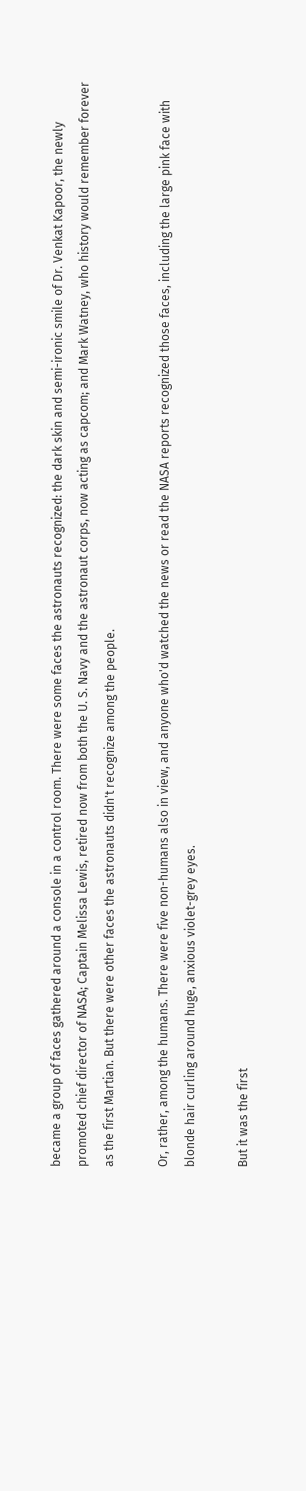became a group of faces gathered around a console in a control room. There were some faces the astronauts recognized: the dark skin and semi-ironic smile of Dr. Venkat Kapoor, the newly promoted chief director of NASA; Captain Melissa Lewis, retired now from both the U. S. Navy and the astronaut corps, now acting as capcom; and Mark Watney, who history would remember forever as the first Martian. But there were other faces the astronauts didn't recognize among the people.

Or, rather, among the humans. There were five non-humans also in view, and anyone who'd watched the news or read the NASA reports recognized those faces, including the large pink face with blonde hair curling around huge, anxious violet-grey eyes.

But it was the first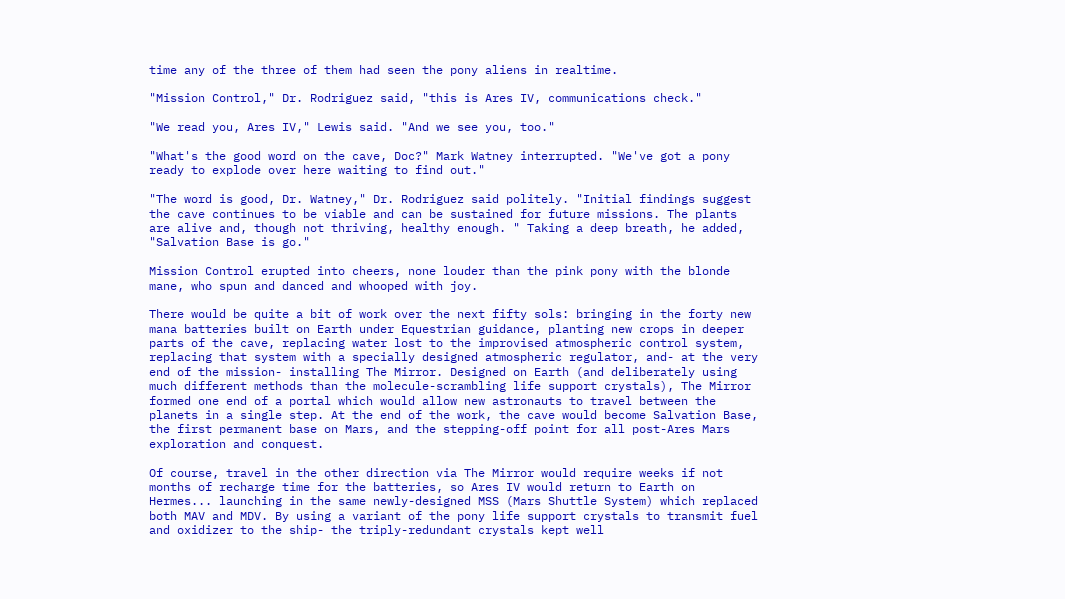time any of the three of them had seen the pony aliens in realtime.

"Mission Control," Dr. Rodriguez said, "this is Ares IV, communications check."

"We read you, Ares IV," Lewis said. "And we see you, too."

"What's the good word on the cave, Doc?" Mark Watney interrupted. "We've got a pony ready to explode over here waiting to find out."

"The word is good, Dr. Watney," Dr. Rodriguez said politely. "Initial findings suggest the cave continues to be viable and can be sustained for future missions. The plants are alive and, though not thriving, healthy enough. " Taking a deep breath, he added, "Salvation Base is go."

Mission Control erupted into cheers, none louder than the pink pony with the blonde mane, who spun and danced and whooped with joy.

There would be quite a bit of work over the next fifty sols: bringing in the forty new mana batteries built on Earth under Equestrian guidance, planting new crops in deeper parts of the cave, replacing water lost to the improvised atmospheric control system, replacing that system with a specially designed atmospheric regulator, and- at the very end of the mission- installing The Mirror. Designed on Earth (and deliberately using much different methods than the molecule-scrambling life support crystals), The Mirror formed one end of a portal which would allow new astronauts to travel between the planets in a single step. At the end of the work, the cave would become Salvation Base, the first permanent base on Mars, and the stepping-off point for all post-Ares Mars exploration and conquest.

Of course, travel in the other direction via The Mirror would require weeks if not months of recharge time for the batteries, so Ares IV would return to Earth on Hermes... launching in the same newly-designed MSS (Mars Shuttle System) which replaced both MAV and MDV. By using a variant of the pony life support crystals to transmit fuel and oxidizer to the ship- the triply-redundant crystals kept well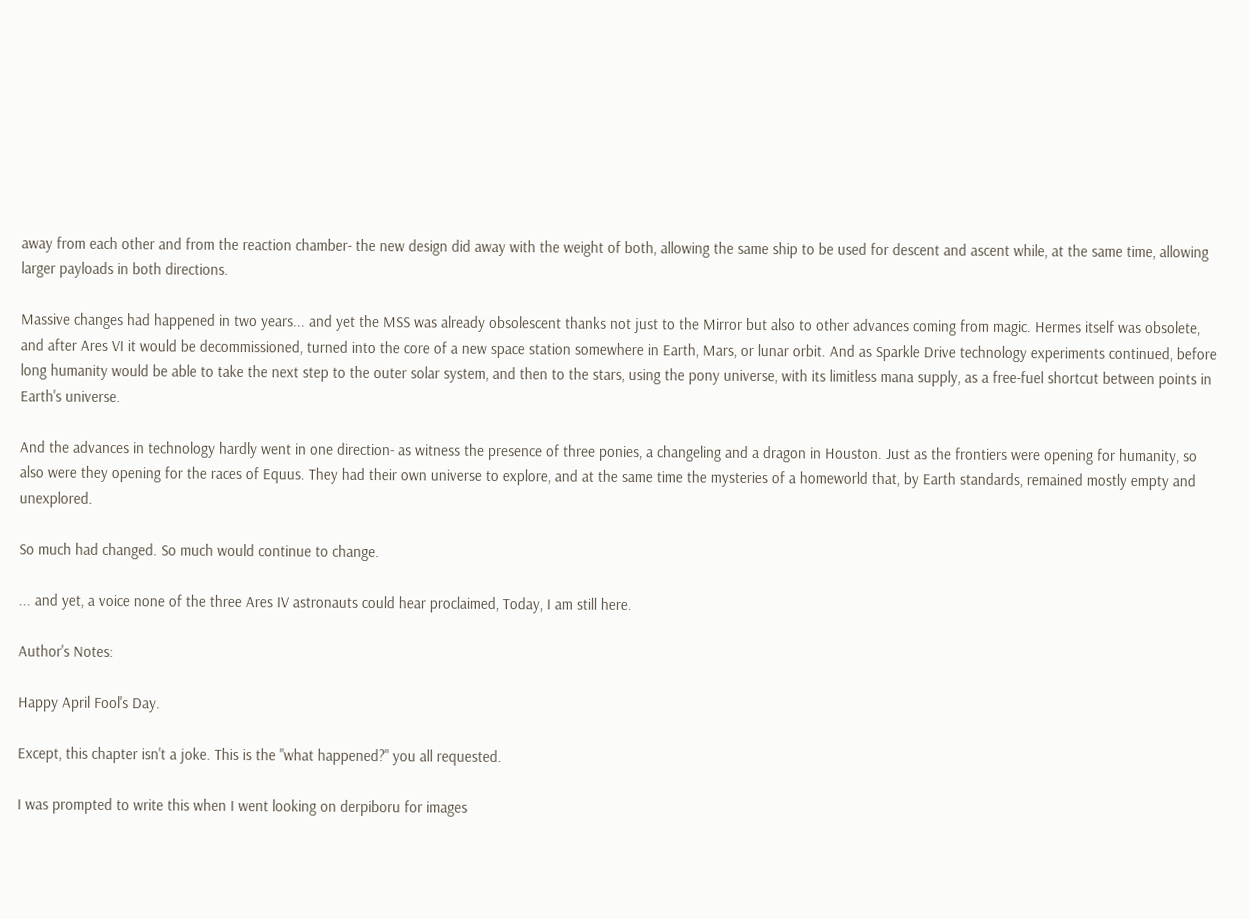away from each other and from the reaction chamber- the new design did away with the weight of both, allowing the same ship to be used for descent and ascent while, at the same time, allowing larger payloads in both directions.

Massive changes had happened in two years... and yet the MSS was already obsolescent thanks not just to the Mirror but also to other advances coming from magic. Hermes itself was obsolete, and after Ares VI it would be decommissioned, turned into the core of a new space station somewhere in Earth, Mars, or lunar orbit. And as Sparkle Drive technology experiments continued, before long humanity would be able to take the next step to the outer solar system, and then to the stars, using the pony universe, with its limitless mana supply, as a free-fuel shortcut between points in Earth's universe.

And the advances in technology hardly went in one direction- as witness the presence of three ponies, a changeling and a dragon in Houston. Just as the frontiers were opening for humanity, so also were they opening for the races of Equus. They had their own universe to explore, and at the same time the mysteries of a homeworld that, by Earth standards, remained mostly empty and unexplored.

So much had changed. So much would continue to change.

... and yet, a voice none of the three Ares IV astronauts could hear proclaimed, Today, I am still here.

Author's Notes:

Happy April Fool's Day.

Except, this chapter isn't a joke. This is the "what happened?" you all requested.

I was prompted to write this when I went looking on derpiboru for images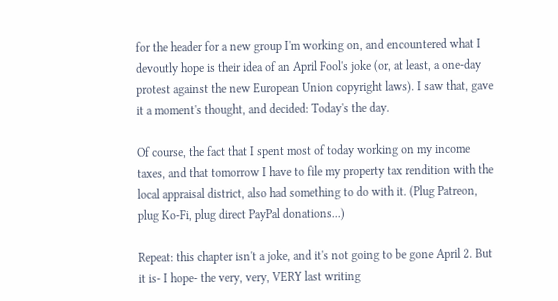for the header for a new group I'm working on, and encountered what I devoutly hope is their idea of an April Fool's joke (or, at least, a one-day protest against the new European Union copyright laws). I saw that, gave it a moment's thought, and decided: Today's the day.

Of course, the fact that I spent most of today working on my income taxes, and that tomorrow I have to file my property tax rendition with the local appraisal district, also had something to do with it. (Plug Patreon, plug Ko-Fi, plug direct PayPal donations...)

Repeat: this chapter isn't a joke, and it's not going to be gone April 2. But it is- I hope- the very, very, VERY last writing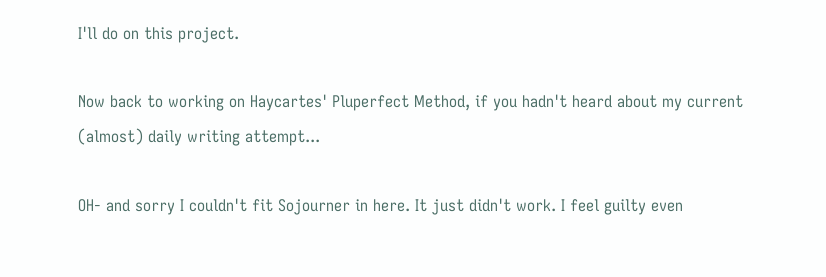I'll do on this project.

Now back to working on Haycartes' Pluperfect Method, if you hadn't heard about my current (almost) daily writing attempt...

OH- and sorry I couldn't fit Sojourner in here. It just didn't work. I feel guilty even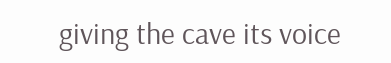giving the cave its voice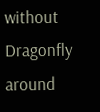without Dragonfly around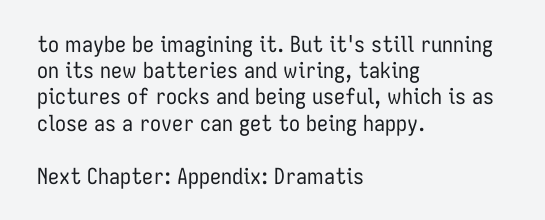to maybe be imagining it. But it's still running on its new batteries and wiring, taking pictures of rocks and being useful, which is as close as a rover can get to being happy.

Next Chapter: Appendix: Dramatis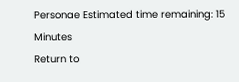Personae Estimated time remaining: 15 Minutes
Return to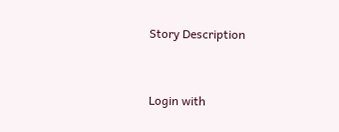Story Description


Login with